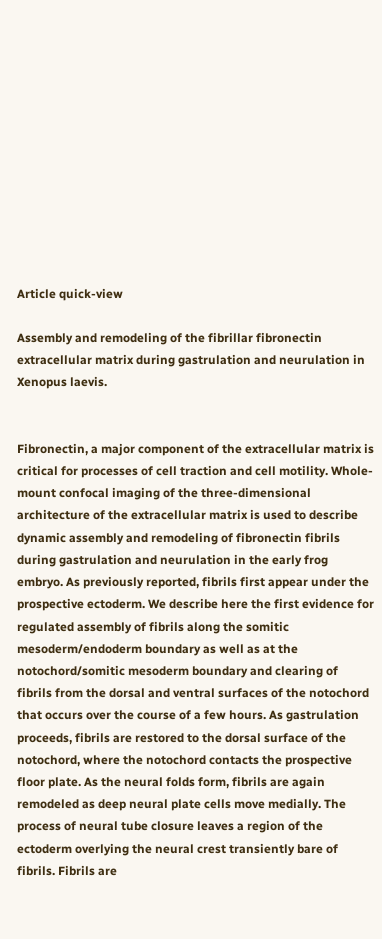Article quick-view

Assembly and remodeling of the fibrillar fibronectin extracellular matrix during gastrulation and neurulation in Xenopus laevis.


Fibronectin, a major component of the extracellular matrix is critical for processes of cell traction and cell motility. Whole-mount confocal imaging of the three-dimensional architecture of the extracellular matrix is used to describe dynamic assembly and remodeling of fibronectin fibrils during gastrulation and neurulation in the early frog embryo. As previously reported, fibrils first appear under the prospective ectoderm. We describe here the first evidence for regulated assembly of fibrils along the somitic mesoderm/endoderm boundary as well as at the notochord/somitic mesoderm boundary and clearing of fibrils from the dorsal and ventral surfaces of the notochord that occurs over the course of a few hours. As gastrulation proceeds, fibrils are restored to the dorsal surface of the notochord, where the notochord contacts the prospective floor plate. As the neural folds form, fibrils are again remodeled as deep neural plate cells move medially. The process of neural tube closure leaves a region of the ectoderm overlying the neural crest transiently bare of fibrils. Fibrils are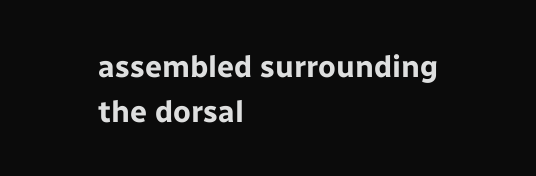assembled surrounding the dorsal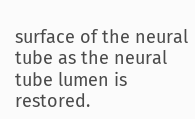surface of the neural tube as the neural tube lumen is restored.